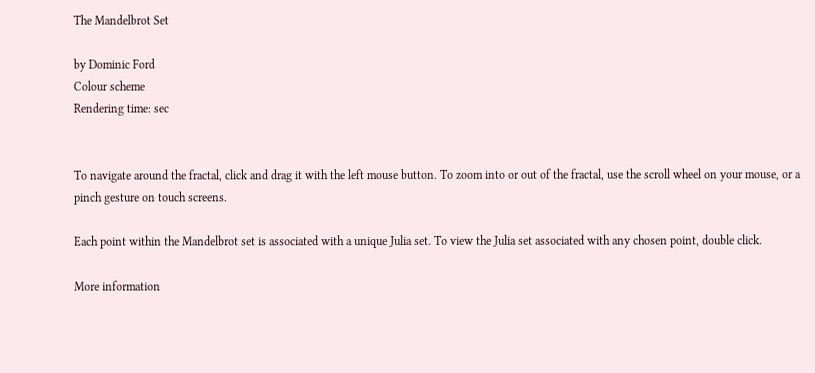The Mandelbrot Set

by Dominic Ford
Colour scheme
Rendering time: sec


To navigate around the fractal, click and drag it with the left mouse button. To zoom into or out of the fractal, use the scroll wheel on your mouse, or a pinch gesture on touch screens.

Each point within the Mandelbrot set is associated with a unique Julia set. To view the Julia set associated with any chosen point, double click.

More information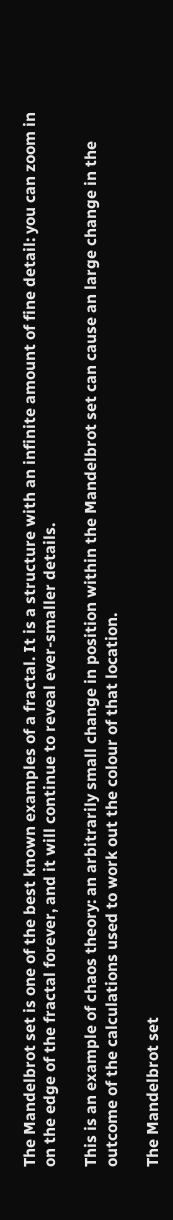The Mandelbrot set is one of the best known examples of a fractal. It is a structure with an infinite amount of fine detail: you can zoom in on the edge of the fractal forever, and it will continue to reveal ever-smaller details.

This is an example of chaos theory: an arbitrarily small change in position within the Mandelbrot set can cause an large change in the outcome of the calculations used to work out the colour of that location.

The Mandelbrot set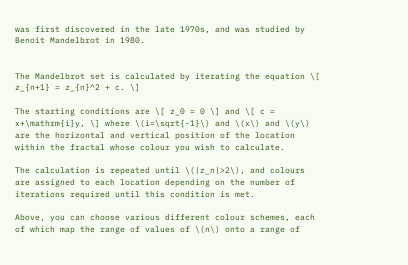was first discovered in the late 1970s, and was studied by Benoit Mandelbrot in 1980.


The Mandelbrot set is calculated by iterating the equation \[ z_{n+1} = z_{n}^2 + c. \]

The starting conditions are \[ z_0 = 0 \] and \[ c = x+\mathrm{i}y, \] where \(i=\sqrt{-1}\) and \(x\) and \(y\) are the horizontal and vertical position of the location within the fractal whose colour you wish to calculate.

The calculation is repeated until \(|z_n|>2\), and colours are assigned to each location depending on the number of iterations required until this condition is met.

Above, you can choose various different colour schemes, each of which map the range of values of \(n\) onto a range of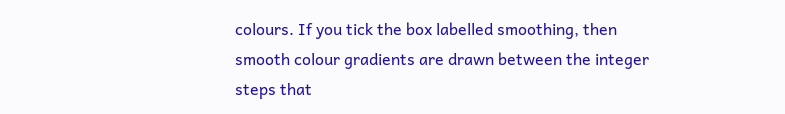colours. If you tick the box labelled smoothing, then smooth colour gradients are drawn between the integer steps that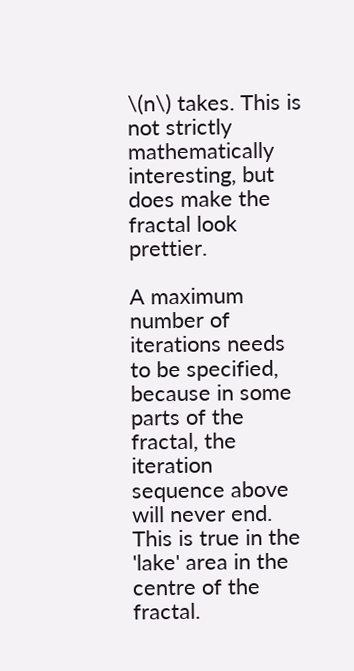\(n\) takes. This is not strictly mathematically interesting, but does make the fractal look prettier.

A maximum number of iterations needs to be specified, because in some parts of the fractal, the iteration sequence above will never end. This is true in the 'lake' area in the centre of the fractal.